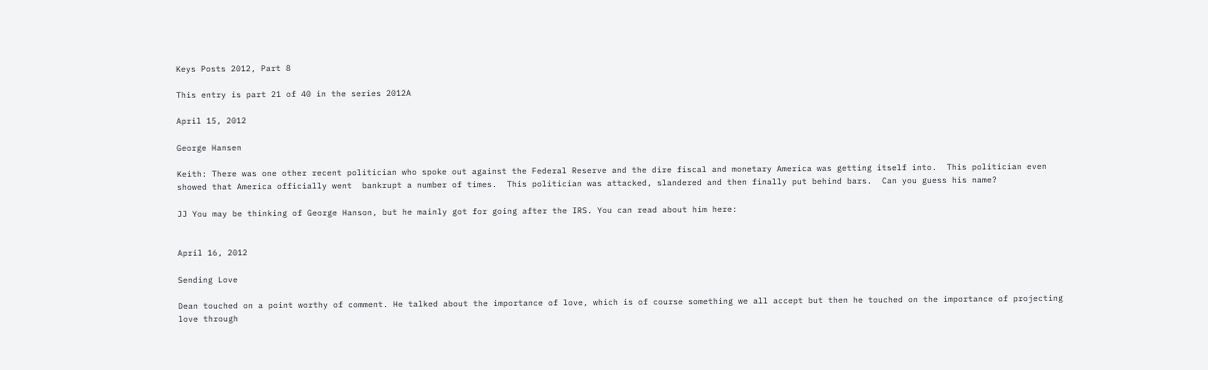Keys Posts 2012, Part 8

This entry is part 21 of 40 in the series 2012A

April 15, 2012

George Hansen

Keith: There was one other recent politician who spoke out against the Federal Reserve and the dire fiscal and monetary America was getting itself into.  This politician even showed that America officially went  bankrupt a number of times.  This politician was attacked, slandered and then finally put behind bars.  Can you guess his name?

JJ You may be thinking of George Hanson, but he mainly got for going after the IRS. You can read about him here:


April 16, 2012

Sending Love

Dean touched on a point worthy of comment. He talked about the importance of love, which is of course something we all accept but then he touched on the importance of projecting love through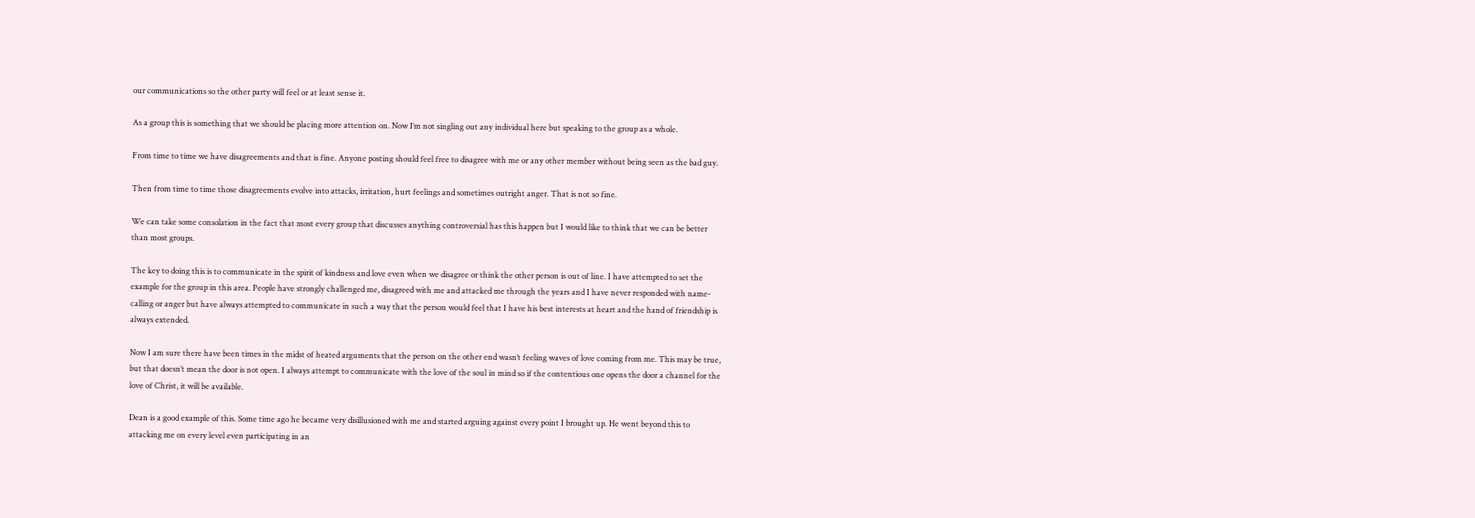our communications so the other party will feel or at least sense it.

As a group this is something that we should be placing more attention on. Now I’m not singling out any individual here but speaking to the group as a whole.

From time to time we have disagreements and that is fine. Anyone posting should feel free to disagree with me or any other member without being seen as the bad guy.

Then from time to time those disagreements evolve into attacks, irritation, hurt feelings and sometimes outright anger. That is not so fine.

We can take some consolation in the fact that most every group that discusses anything controversial has this happen but I would like to think that we can be better than most groups.

The key to doing this is to communicate in the spirit of kindness and love even when we disagree or think the other person is out of line. I have attempted to set the example for the group in this area. People have strongly challenged me, disagreed with me and attacked me through the years and I have never responded with name-calling or anger but have always attempted to communicate in such a way that the person would feel that I have his best interests at heart and the hand of friendship is always extended.

Now I am sure there have been times in the midst of heated arguments that the person on the other end wasn’t feeling waves of love coming from me. This may be true, but that doesn’t mean the door is not open. I always attempt to communicate with the love of the soul in mind so if the contentious one opens the door a channel for the love of Christ, it will be available.

Dean is a good example of this. Some time ago he became very disillusioned with me and started arguing against every point I brought up. He went beyond this to attacking me on every level even participating in an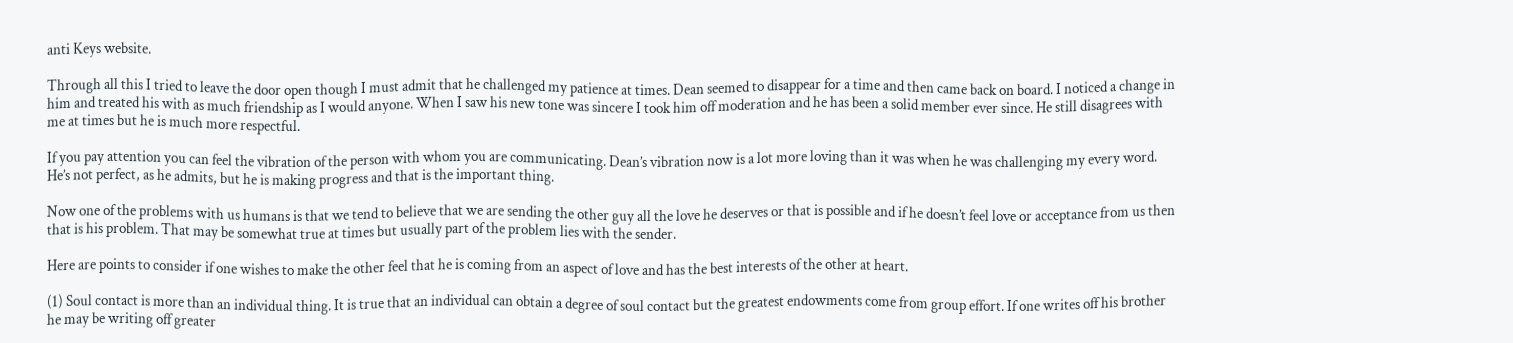anti Keys website.

Through all this I tried to leave the door open though I must admit that he challenged my patience at times. Dean seemed to disappear for a time and then came back on board. I noticed a change in him and treated his with as much friendship as I would anyone. When I saw his new tone was sincere I took him off moderation and he has been a solid member ever since. He still disagrees with me at times but he is much more respectful.

If you pay attention you can feel the vibration of the person with whom you are communicating. Dean’s vibration now is a lot more loving than it was when he was challenging my every word. He’s not perfect, as he admits, but he is making progress and that is the important thing.

Now one of the problems with us humans is that we tend to believe that we are sending the other guy all the love he deserves or that is possible and if he doesn’t feel love or acceptance from us then that is his problem. That may be somewhat true at times but usually part of the problem lies with the sender.

Here are points to consider if one wishes to make the other feel that he is coming from an aspect of love and has the best interests of the other at heart.

(1) Soul contact is more than an individual thing. It is true that an individual can obtain a degree of soul contact but the greatest endowments come from group effort. If one writes off his brother he may be writing off greater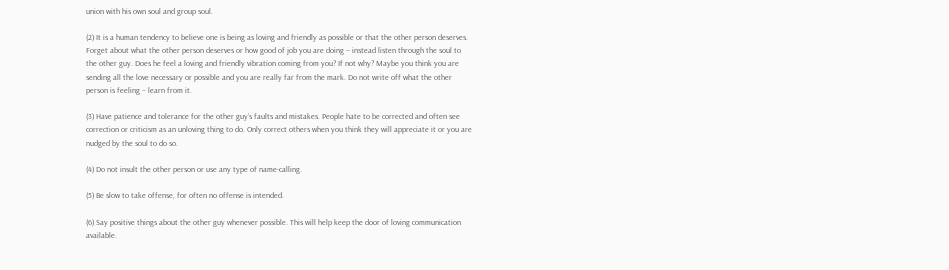union with his own soul and group soul.

(2) It is a human tendency to believe one is being as loving and friendly as possible or that the other person deserves. Forget about what the other person deserves or how good of job you are doing – instead listen through the soul to the other guy. Does he feel a loving and friendly vibration coming from you? If not why? Maybe you think you are sending all the love necessary or possible and you are really far from the mark. Do not write off what the other person is feeling – learn from it.

(3) Have patience and tolerance for the other guy’s faults and mistakes. People hate to be corrected and often see correction or criticism as an unloving thing to do. Only correct others when you think they will appreciate it or you are nudged by the soul to do so.

(4) Do not insult the other person or use any type of name-calling.

(5) Be slow to take offense, for often no offense is intended.

(6) Say positive things about the other guy whenever possible. This will help keep the door of loving communication available.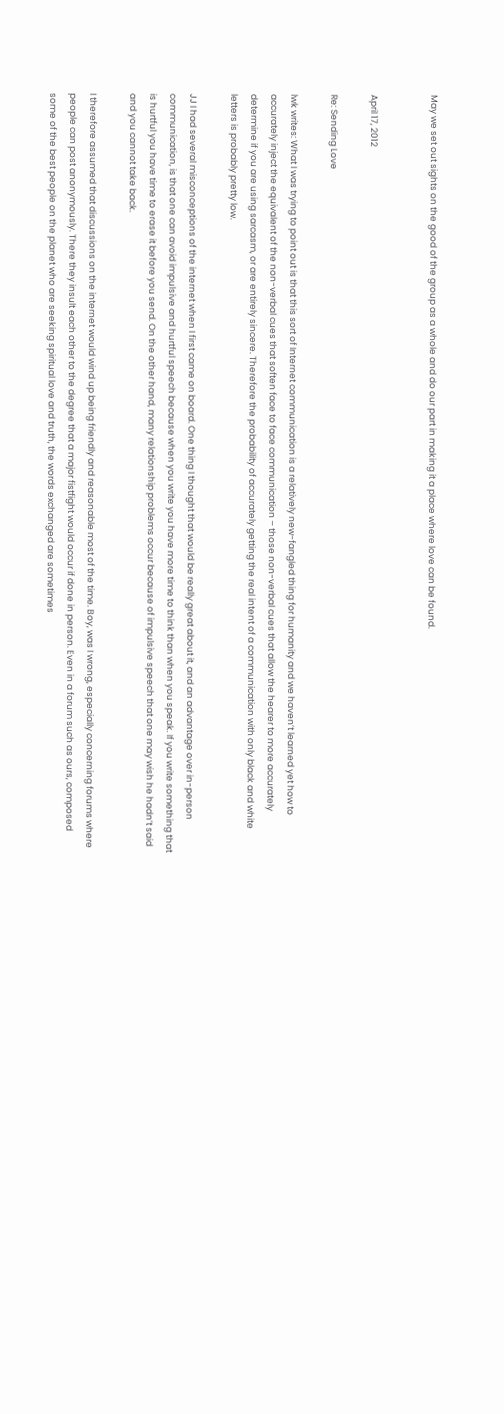May we set out sights on the good of the group as a whole and do our part in making it a place where love can be found.


April 17, 2012

Re: Sending Love

lwk writes: What I was trying to point out is that this sort of Internet communication is a relatively new-fangled thing for humanity and we haven’t learned yet how to accurately inject the equivalent of the non-verbal cues that soften face to face communication – those non-verbal cues that allow the hearer to more accurately determine if you are using sarcasm, or are entirely sincere. Therefore the probability of accurately getting the real intent of a communication with only black and white letters is probably pretty low.

JJ I had several misconceptions of the internet when I first came on board. One thing I thought that would be really great about it, and an advantage over in-person communication, is that one can avoid impulsive and hurtful speech because when you write you have more time to think than when you speak. If you write something that is hurtful you have time to erase it before you send. On the other hand, many relationship problems occur because of impulsive speech that one may wish he hadn’t said and you cannot take back.

I therefore assumed that discussions on the internet would wind up being friendly and reasonable most of the time. Boy, was I wrong, especially concerning forums where people can post anonymously. There they insult each other to the degree that a major fistfight would occur if done in person. Even in a forum such as ours, composed some of the best people on the planet who are seeking spiritual love and truth, the words exchanged are sometimes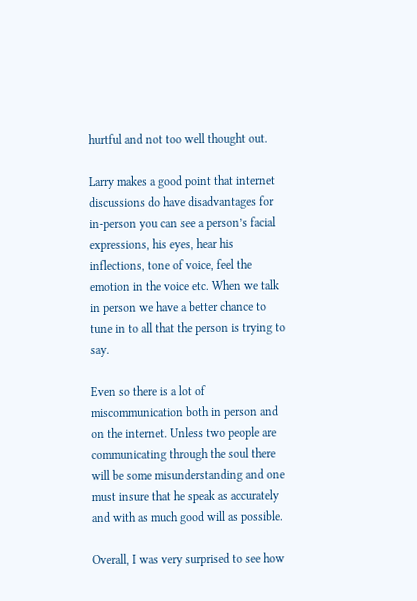hurtful and not too well thought out.

Larry makes a good point that internet discussions do have disadvantages for in-person you can see a person’s facial expressions, his eyes, hear his inflections, tone of voice, feel the emotion in the voice etc. When we talk in person we have a better chance to tune in to all that the person is trying to say.

Even so there is a lot of miscommunication both in person and on the internet. Unless two people are communicating through the soul there will be some misunderstanding and one must insure that he speak as accurately and with as much good will as possible.

Overall, I was very surprised to see how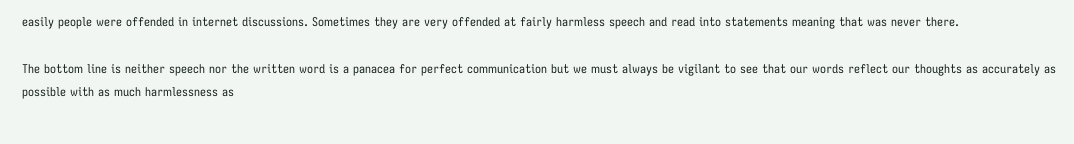easily people were offended in internet discussions. Sometimes they are very offended at fairly harmless speech and read into statements meaning that was never there.

The bottom line is neither speech nor the written word is a panacea for perfect communication but we must always be vigilant to see that our words reflect our thoughts as accurately as possible with as much harmlessness as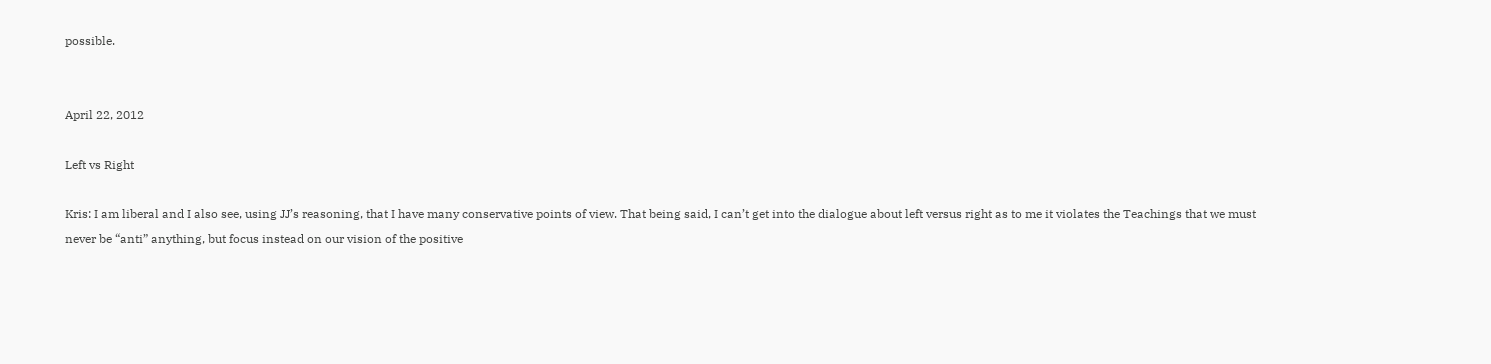possible.


April 22, 2012

Left vs Right

Kris: I am liberal and I also see, using JJ’s reasoning, that I have many conservative points of view. That being said, I can’t get into the dialogue about left versus right as to me it violates the Teachings that we must never be “anti” anything, but focus instead on our vision of the positive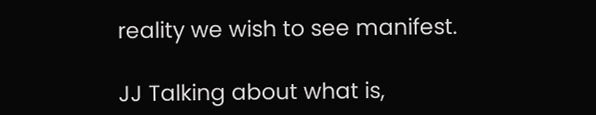reality we wish to see manifest.

JJ Talking about what is,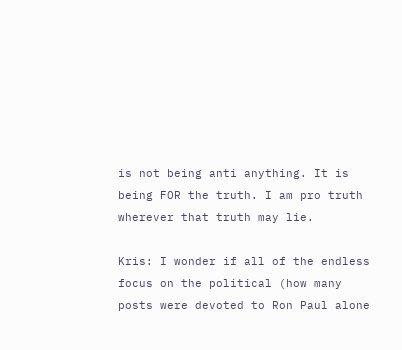is not being anti anything. It is being FOR the truth. I am pro truth wherever that truth may lie.

Kris: I wonder if all of the endless focus on the political (how many posts were devoted to Ron Paul alone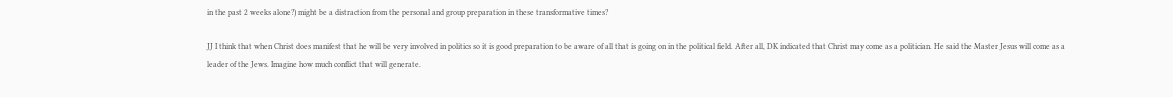in the past 2 weeks alone?) might be a distraction from the personal and group preparation in these transformative times?

JJ I think that when Christ does manifest that he will be very involved in politics so it is good preparation to be aware of all that is going on in the political field. After all, DK indicated that Christ may come as a politician. He said the Master Jesus will come as a leader of the Jews. Imagine how much conflict that will generate.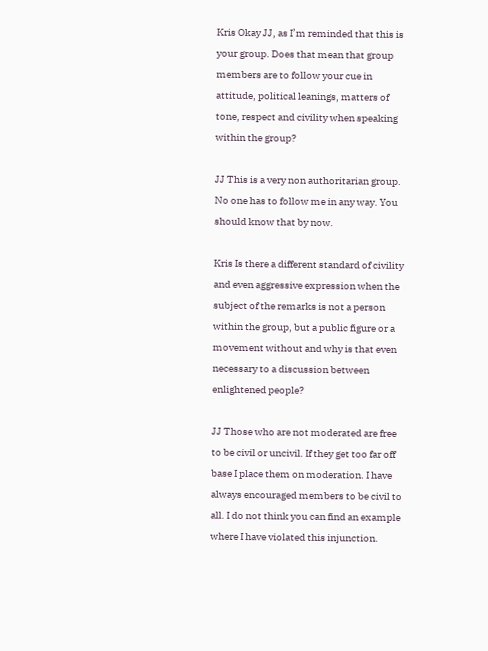Kris Okay JJ, as I’m reminded that this is your group. Does that mean that group members are to follow your cue in attitude, political leanings, matters of tone, respect and civility when speaking within the group?

JJ This is a very non authoritarian group. No one has to follow me in any way. You should know that by now.

Kris Is there a different standard of civility and even aggressive expression when the subject of the remarks is not a person within the group, but a public figure or a movement without and why is that even necessary to a discussion between enlightened people?

JJ Those who are not moderated are free to be civil or uncivil. If they get too far off base I place them on moderation. I have always encouraged members to be civil to all. I do not think you can find an example where I have violated this injunction.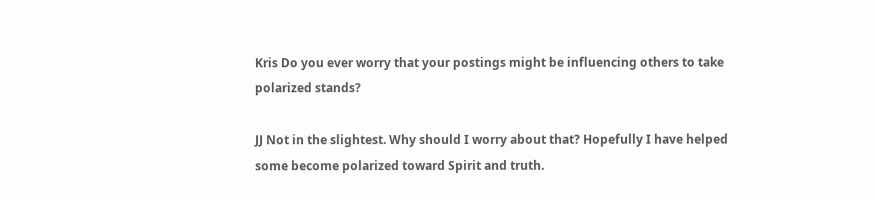Kris Do you ever worry that your postings might be influencing others to take polarized stands?

JJ Not in the slightest. Why should I worry about that? Hopefully I have helped some become polarized toward Spirit and truth.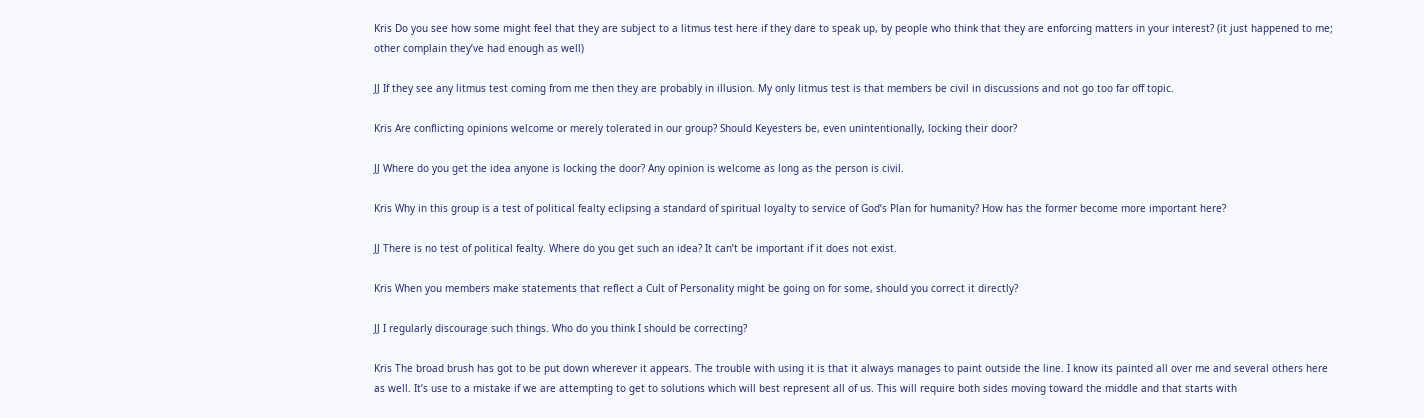Kris Do you see how some might feel that they are subject to a litmus test here if they dare to speak up, by people who think that they are enforcing matters in your interest? (it just happened to me; other complain they’ve had enough as well)

JJ If they see any litmus test coming from me then they are probably in illusion. My only litmus test is that members be civil in discussions and not go too far off topic.

Kris Are conflicting opinions welcome or merely tolerated in our group? Should Keyesters be, even unintentionally, locking their door?

JJ Where do you get the idea anyone is locking the door? Any opinion is welcome as long as the person is civil.

Kris Why in this group is a test of political fealty eclipsing a standard of spiritual loyalty to service of God’s Plan for humanity? How has the former become more important here?

JJ There is no test of political fealty. Where do you get such an idea? It can’t be important if it does not exist.

Kris When you members make statements that reflect a Cult of Personality might be going on for some, should you correct it directly?

JJ I regularly discourage such things. Who do you think I should be correcting?

Kris The broad brush has got to be put down wherever it appears. The trouble with using it is that it always manages to paint outside the line. I know its painted all over me and several others here as well. It’s use to a mistake if we are attempting to get to solutions which will best represent all of us. This will require both sides moving toward the middle and that starts with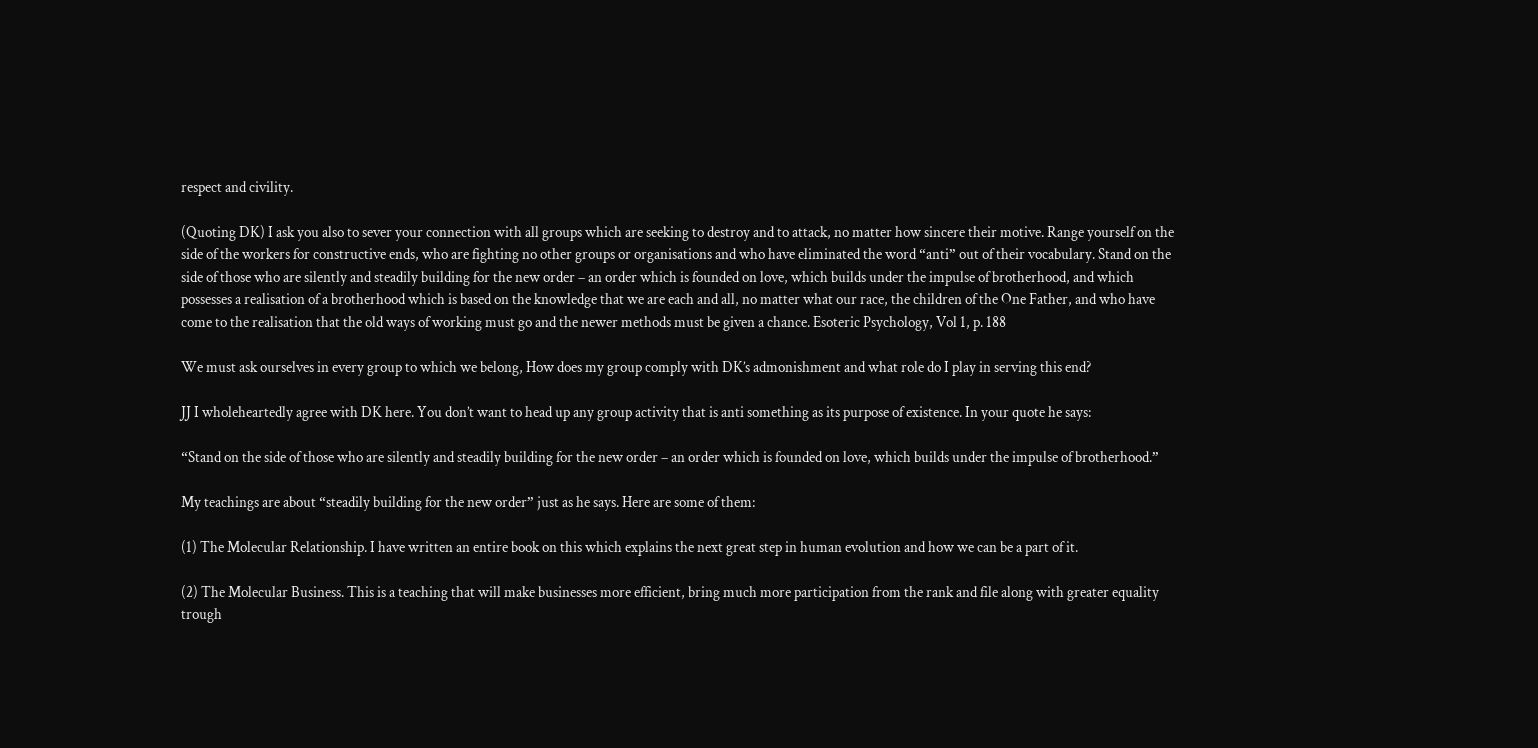respect and civility.

(Quoting DK) I ask you also to sever your connection with all groups which are seeking to destroy and to attack, no matter how sincere their motive. Range yourself on the side of the workers for constructive ends, who are fighting no other groups or organisations and who have eliminated the word “anti” out of their vocabulary. Stand on the side of those who are silently and steadily building for the new order – an order which is founded on love, which builds under the impulse of brotherhood, and which possesses a realisation of a brotherhood which is based on the knowledge that we are each and all, no matter what our race, the children of the One Father, and who have come to the realisation that the old ways of working must go and the newer methods must be given a chance. Esoteric Psychology, Vol 1, p. 188

We must ask ourselves in every group to which we belong, How does my group comply with DK’s admonishment and what role do I play in serving this end?

JJ I wholeheartedly agree with DK here. You don’t want to head up any group activity that is anti something as its purpose of existence. In your quote he says:

“Stand on the side of those who are silently and steadily building for the new order – an order which is founded on love, which builds under the impulse of brotherhood.”

My teachings are about “steadily building for the new order” just as he says. Here are some of them:

(1) The Molecular Relationship. I have written an entire book on this which explains the next great step in human evolution and how we can be a part of it.

(2) The Molecular Business. This is a teaching that will make businesses more efficient, bring much more participation from the rank and file along with greater equality trough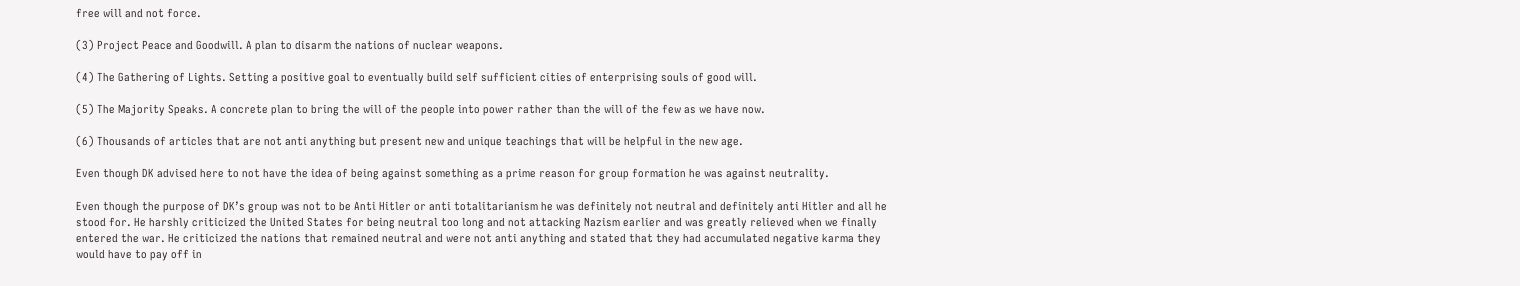free will and not force.

(3) Project Peace and Goodwill. A plan to disarm the nations of nuclear weapons.

(4) The Gathering of Lights. Setting a positive goal to eventually build self sufficient cities of enterprising souls of good will.

(5) The Majority Speaks. A concrete plan to bring the will of the people into power rather than the will of the few as we have now.

(6) Thousands of articles that are not anti anything but present new and unique teachings that will be helpful in the new age.

Even though DK advised here to not have the idea of being against something as a prime reason for group formation he was against neutrality.

Even though the purpose of DK’s group was not to be Anti Hitler or anti totalitarianism he was definitely not neutral and definitely anti Hitler and all he stood for. He harshly criticized the United States for being neutral too long and not attacking Nazism earlier and was greatly relieved when we finally entered the war. He criticized the nations that remained neutral and were not anti anything and stated that they had accumulated negative karma they would have to pay off in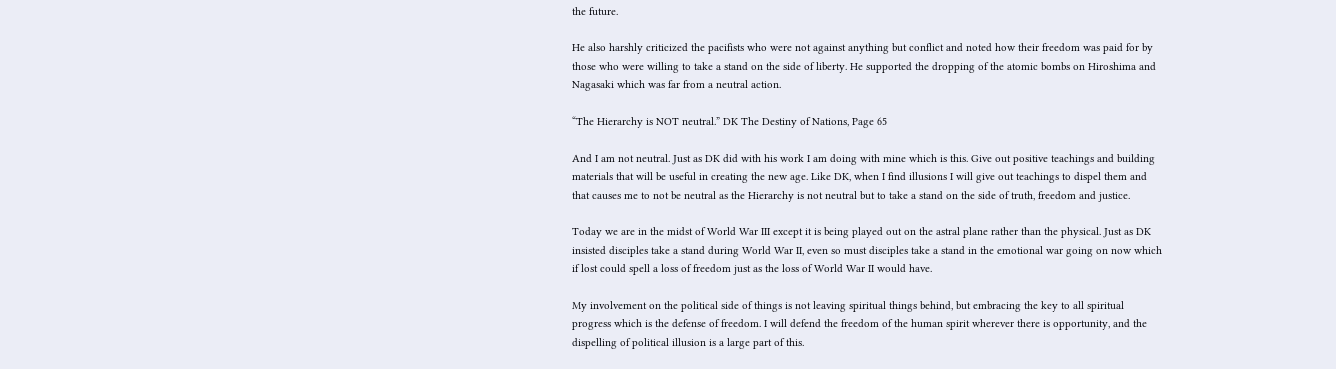the future.

He also harshly criticized the pacifists who were not against anything but conflict and noted how their freedom was paid for by those who were willing to take a stand on the side of liberty. He supported the dropping of the atomic bombs on Hiroshima and Nagasaki which was far from a neutral action.

“The Hierarchy is NOT neutral.” DK The Destiny of Nations, Page 65

And I am not neutral. Just as DK did with his work I am doing with mine which is this. Give out positive teachings and building materials that will be useful in creating the new age. Like DK, when I find illusions I will give out teachings to dispel them and that causes me to not be neutral as the Hierarchy is not neutral but to take a stand on the side of truth, freedom and justice.

Today we are in the midst of World War III except it is being played out on the astral plane rather than the physical. Just as DK insisted disciples take a stand during World War II, even so must disciples take a stand in the emotional war going on now which if lost could spell a loss of freedom just as the loss of World War II would have.

My involvement on the political side of things is not leaving spiritual things behind, but embracing the key to all spiritual progress which is the defense of freedom. I will defend the freedom of the human spirit wherever there is opportunity, and the dispelling of political illusion is a large part of this.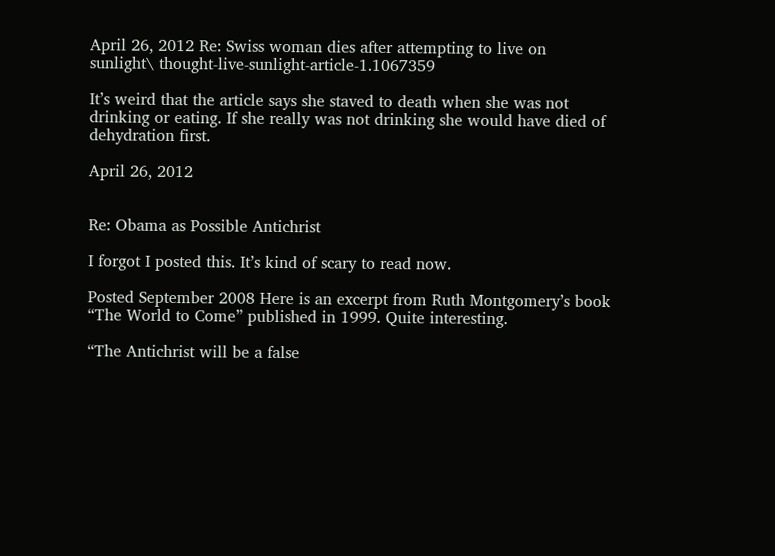April 26, 2012 Re: Swiss woman dies after attempting to live on sunlight\ thought-live-sunlight-article-1.1067359

It’s weird that the article says she staved to death when she was not drinking or eating. If she really was not drinking she would have died of dehydration first.

April 26, 2012


Re: Obama as Possible Antichrist

I forgot I posted this. It’s kind of scary to read now.

Posted September 2008 Here is an excerpt from Ruth Montgomery’s book “The World to Come” published in 1999. Quite interesting.

“The Antichrist will be a false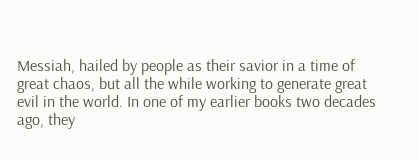Messiah, hailed by people as their savior in a time of great chaos, but all the while working to generate great evil in the world. In one of my earlier books two decades ago, they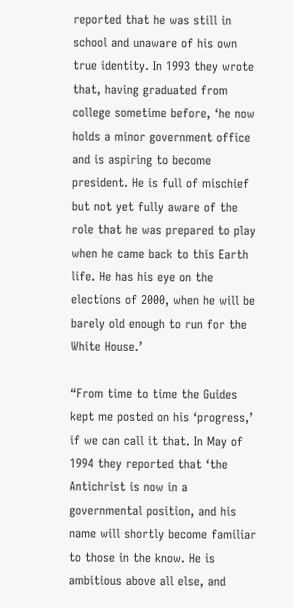reported that he was still in school and unaware of his own true identity. In 1993 they wrote that, having graduated from college sometime before, ‘he now holds a minor government office and is aspiring to become president. He is full of mischief but not yet fully aware of the role that he was prepared to play when he came back to this Earth life. He has his eye on the elections of 2000, when he will be barely old enough to run for the White House.’

“From time to time the Guides kept me posted on his ‘progress,’ if we can call it that. In May of 1994 they reported that ‘the Antichrist is now in a governmental position, and his name will shortly become familiar to those in the know. He is ambitious above all else, and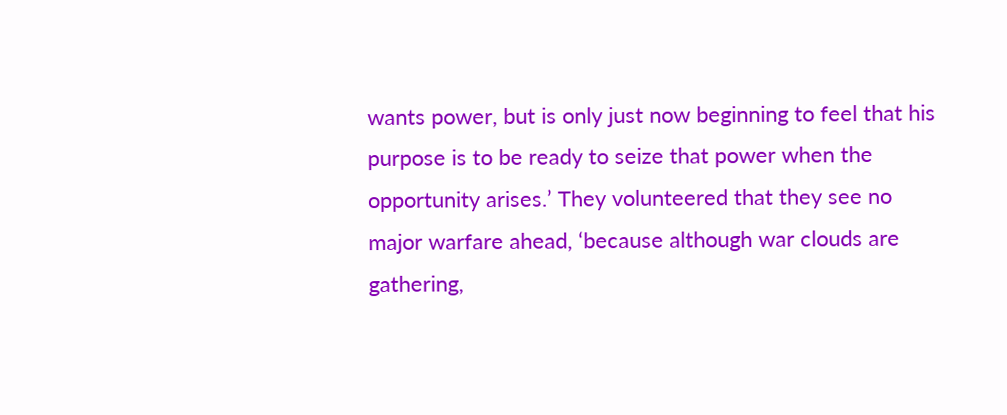wants power, but is only just now beginning to feel that his purpose is to be ready to seize that power when the opportunity arises.’ They volunteered that they see no major warfare ahead, ‘because although war clouds are gathering,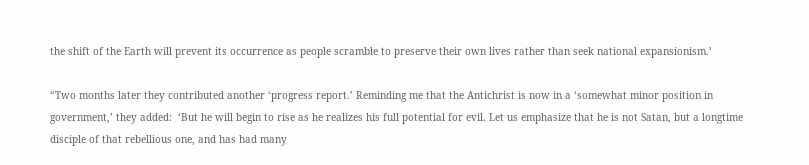the shift of the Earth will prevent its occurrence as people scramble to preserve their own lives rather than seek national expansionism.’

“Two months later they contributed another ‘progress report.’ Reminding me that the Antichrist is now in a ‘somewhat minor position in government,’ they added:  ‘But he will begin to rise as he realizes his full potential for evil. Let us emphasize that he is not Satan, but a longtime disciple of that rebellious one, and has had many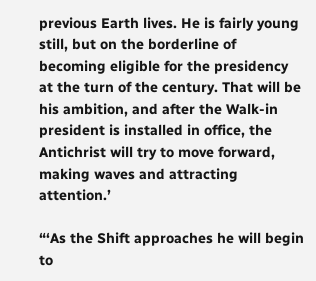previous Earth lives. He is fairly young still, but on the borderline of becoming eligible for the presidency at the turn of the century. That will be his ambition, and after the Walk-in president is installed in office, the Antichrist will try to move forward, making waves and attracting attention.’

“‘As the Shift approaches he will begin to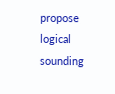propose logical sounding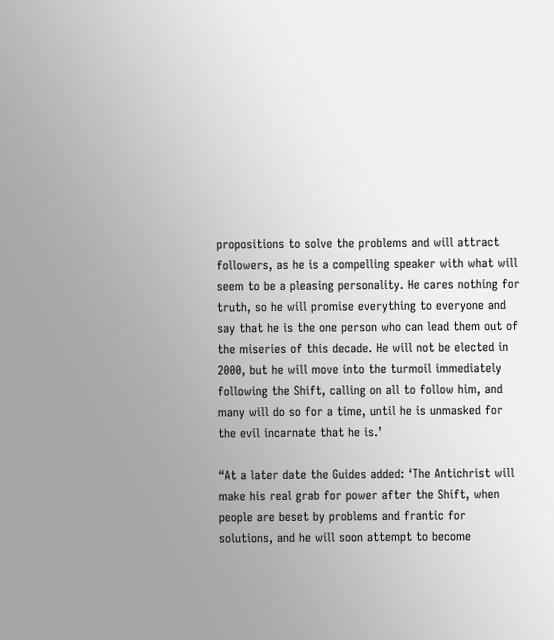propositions to solve the problems and will attract followers, as he is a compelling speaker with what will seem to be a pleasing personality. He cares nothing for truth, so he will promise everything to everyone and say that he is the one person who can lead them out of the miseries of this decade. He will not be elected in 2000, but he will move into the turmoil immediately following the Shift, calling on all to follow him, and many will do so for a time, until he is unmasked for the evil incarnate that he is.’

“At a later date the Guides added: ‘The Antichrist will make his real grab for power after the Shift, when people are beset by problems and frantic for solutions, and he will soon attempt to become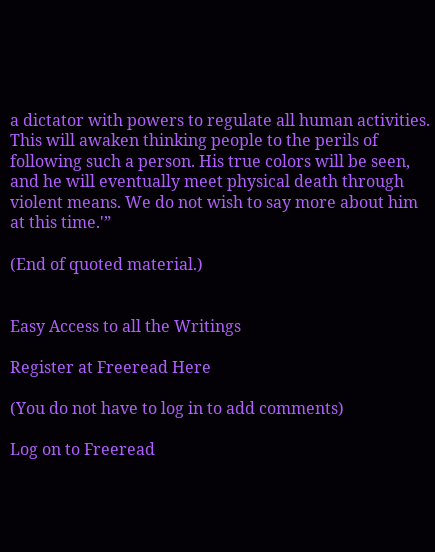a dictator with powers to regulate all human activities. This will awaken thinking people to the perils of following such a person. His true colors will be seen, and he will eventually meet physical death through violent means. We do not wish to say more about him at this time.'”

(End of quoted material.)


Easy Access to all the Writings

Register at Freeread Here

(You do not have to log in to add comments)

Log on to Freeread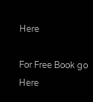Here

For Free Book go Here